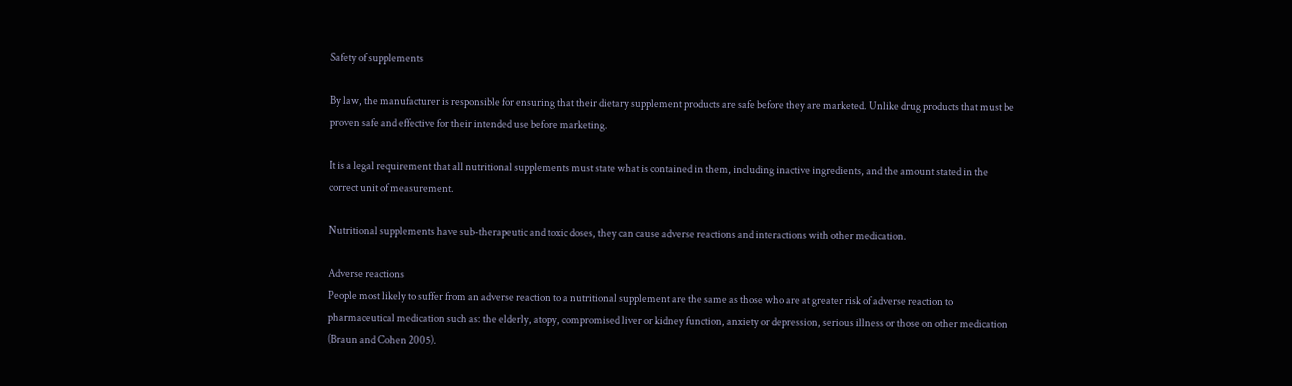Safety of supplements

By law, the manufacturer is responsible for ensuring that their dietary supplement products are safe before they are marketed. Unlike drug products that must be proven safe and effective for their intended use before marketing.

It is a legal requirement that all nutritional supplements must state what is contained in them, including inactive ingredients, and the amount stated in the correct unit of measurement.

Nutritional supplements have sub-therapeutic and toxic doses, they can cause adverse reactions and interactions with other medication.

Adverse reactions
People most likely to suffer from an adverse reaction to a nutritional supplement are the same as those who are at greater risk of adverse reaction to pharmaceutical medication such as: the elderly, atopy, compromised liver or kidney function, anxiety or depression, serious illness or those on other medication (Braun and Cohen 2005).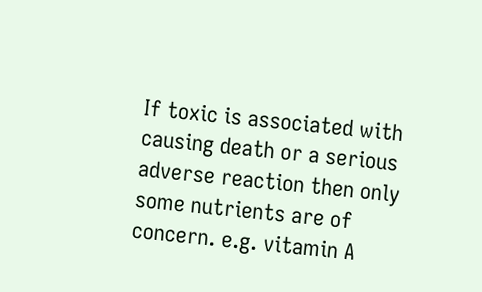If toxic is associated with causing death or a serious adverse reaction then only some nutrients are of concern. e.g. vitamin A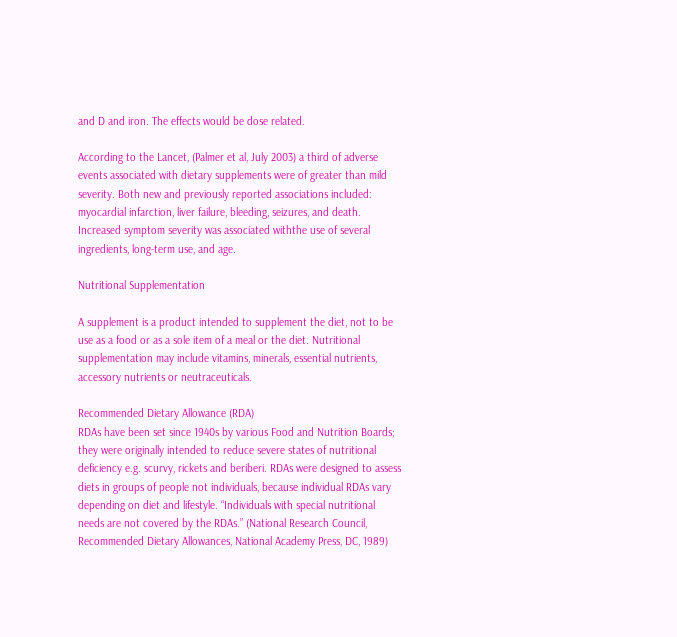and D and iron. The effects would be dose related.

According to the Lancet, (Palmer et al, July 2003) a third of adverse events associated with dietary supplements were of greater than mild severity. Both new and previously reported associations included: myocardial infarction, liver failure, bleeding, seizures, and death. Increased symptom severity was associated withthe use of several ingredients, long-term use, and age.

Nutritional Supplementation

A supplement is a product intended to supplement the diet, not to be use as a food or as a sole item of a meal or the diet. Nutritional supplementation may include vitamins, minerals, essential nutrients, accessory nutrients or neutraceuticals.

Recommended Dietary Allowance (RDA)
RDAs have been set since 1940s by various Food and Nutrition Boards; they were originally intended to reduce severe states of nutritional deficiency e.g. scurvy, rickets and beriberi. RDAs were designed to assess diets in groups of people not individuals, because individual RDAs vary depending on diet and lifestyle. “Individuals with special nutritional needs are not covered by the RDAs.” (National Research Council, Recommended Dietary Allowances, National Academy Press, DC, 1989)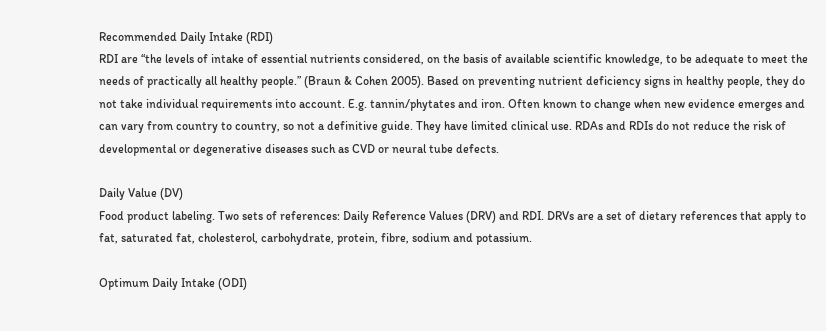Recommended Daily Intake (RDI)
RDI are “the levels of intake of essential nutrients considered, on the basis of available scientific knowledge, to be adequate to meet the needs of practically all healthy people.” (Braun & Cohen 2005). Based on preventing nutrient deficiency signs in healthy people, they do not take individual requirements into account. E.g. tannin/phytates and iron. Often known to change when new evidence emerges and can vary from country to country, so not a definitive guide. They have limited clinical use. RDAs and RDIs do not reduce the risk of developmental or degenerative diseases such as CVD or neural tube defects.

Daily Value (DV)
Food product labeling. Two sets of references: Daily Reference Values (DRV) and RDI. DRVs are a set of dietary references that apply to fat, saturated fat, cholesterol, carbohydrate, protein, fibre, sodium and potassium.

Optimum Daily Intake (ODI)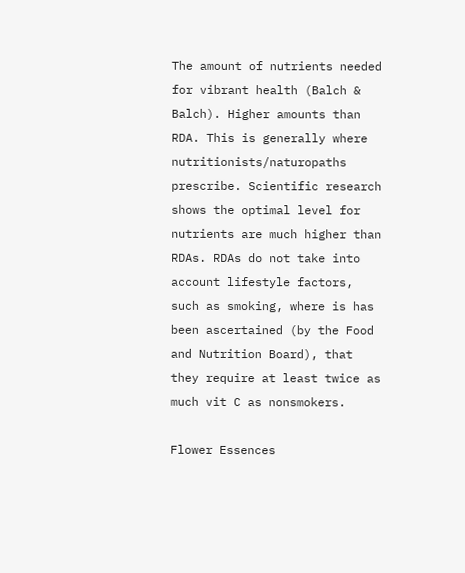The amount of nutrients needed for vibrant health (Balch & Balch). Higher amounts than RDA. This is generally where nutritionists/naturopaths prescribe. Scientific research shows the optimal level for nutrients are much higher than RDAs. RDAs do not take into account lifestyle factors, such as smoking, where is has been ascertained (by the Food and Nutrition Board), that they require at least twice as much vit C as nonsmokers.

Flower Essences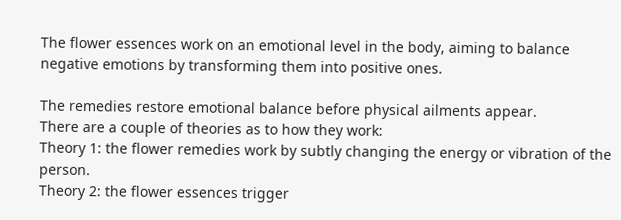The flower essences work on an emotional level in the body, aiming to balance negative emotions by transforming them into positive ones.

The remedies restore emotional balance before physical ailments appear.
There are a couple of theories as to how they work:
Theory 1: the flower remedies work by subtly changing the energy or vibration of the person.
Theory 2: the flower essences trigger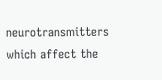neurotransmitters which affect the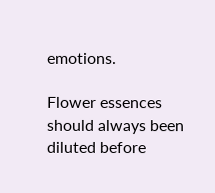emotions.

Flower essences should always been diluted before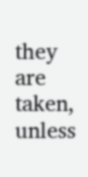they are taken, unless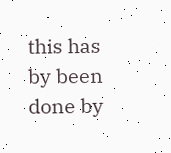this has by been done by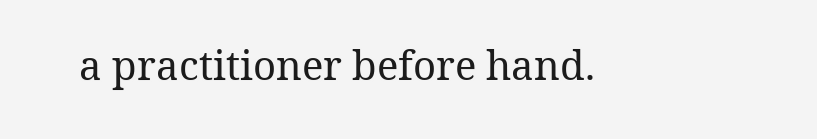a practitioner before hand.